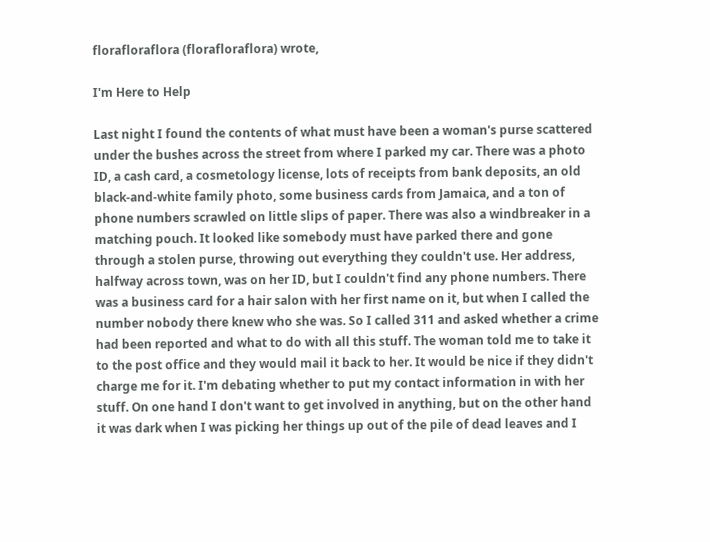florafloraflora (florafloraflora) wrote,

I'm Here to Help

Last night I found the contents of what must have been a woman's purse scattered under the bushes across the street from where I parked my car. There was a photo ID, a cash card, a cosmetology license, lots of receipts from bank deposits, an old black-and-white family photo, some business cards from Jamaica, and a ton of phone numbers scrawled on little slips of paper. There was also a windbreaker in a matching pouch. It looked like somebody must have parked there and gone through a stolen purse, throwing out everything they couldn't use. Her address, halfway across town, was on her ID, but I couldn't find any phone numbers. There was a business card for a hair salon with her first name on it, but when I called the number nobody there knew who she was. So I called 311 and asked whether a crime had been reported and what to do with all this stuff. The woman told me to take it to the post office and they would mail it back to her. It would be nice if they didn't charge me for it. I'm debating whether to put my contact information in with her stuff. On one hand I don't want to get involved in anything, but on the other hand it was dark when I was picking her things up out of the pile of dead leaves and I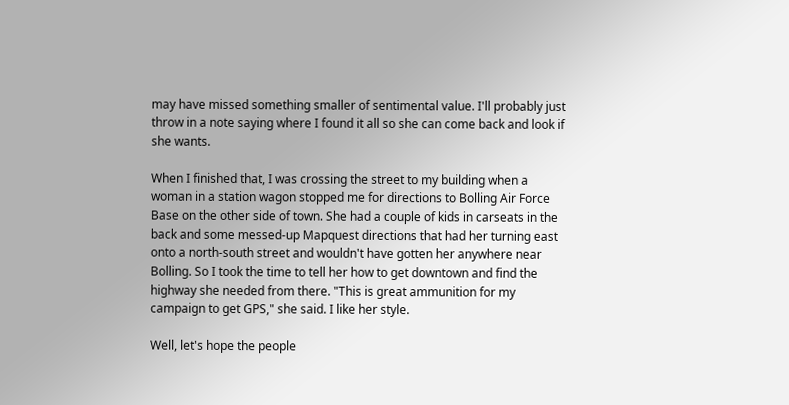may have missed something smaller of sentimental value. I'll probably just throw in a note saying where I found it all so she can come back and look if she wants.

When I finished that, I was crossing the street to my building when a woman in a station wagon stopped me for directions to Bolling Air Force Base on the other side of town. She had a couple of kids in carseats in the back and some messed-up Mapquest directions that had her turning east onto a north-south street and wouldn't have gotten her anywhere near Bolling. So I took the time to tell her how to get downtown and find the highway she needed from there. "This is great ammunition for my campaign to get GPS," she said. I like her style.

Well, let's hope the people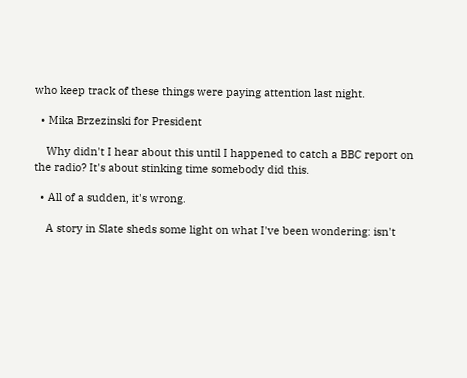who keep track of these things were paying attention last night.

  • Mika Brzezinski for President

    Why didn't I hear about this until I happened to catch a BBC report on the radio? It's about stinking time somebody did this.

  • All of a sudden, it's wrong.

    A story in Slate sheds some light on what I've been wondering: isn't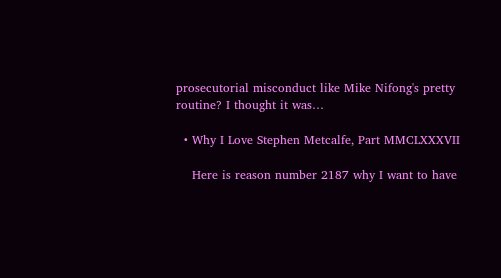prosecutorial misconduct like Mike Nifong's pretty routine? I thought it was…

  • Why I Love Stephen Metcalfe, Part MMCLXXXVII

    Here is reason number 2187 why I want to have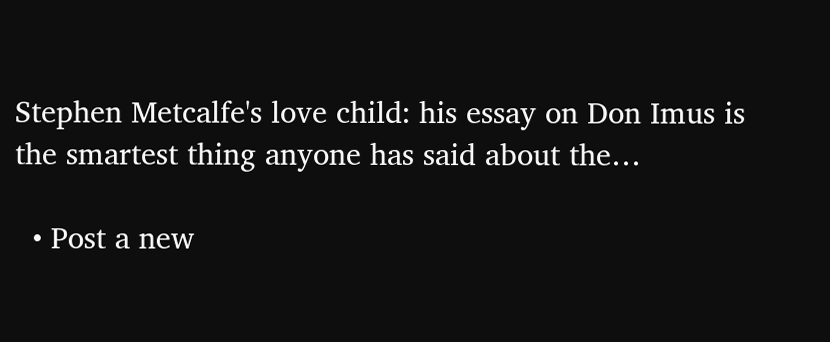Stephen Metcalfe's love child: his essay on Don Imus is the smartest thing anyone has said about the…

  • Post a new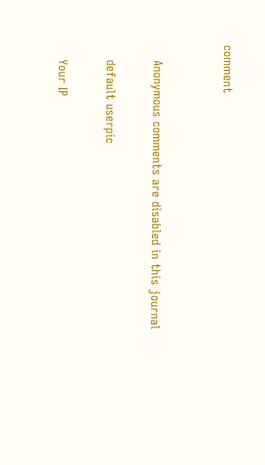comment


    Anonymous comments are disabled in this journal

    default userpic

    Your IP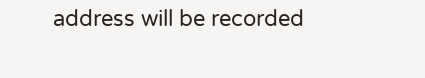address will be recorded